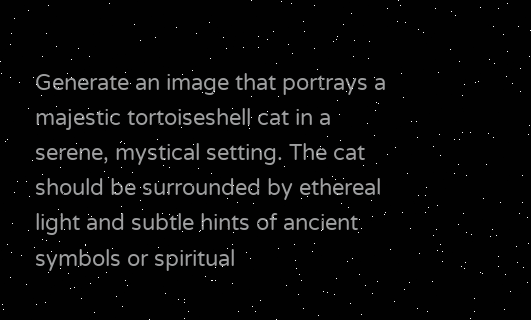Generate an image that portrays a majestic tortoiseshell cat in a serene, mystical setting. The cat should be surrounded by ethereal light and subtle hints of ancient symbols or spiritual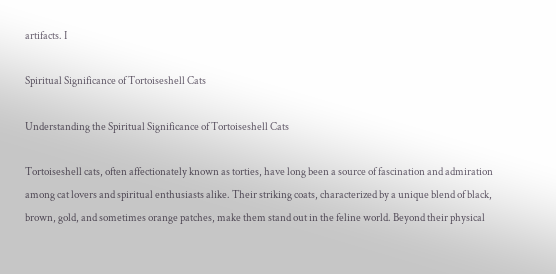artifacts. I

Spiritual Significance of Tortoiseshell Cats

Understanding the Spiritual Significance of Tortoiseshell Cats

Tortoiseshell cats, often affectionately known as torties, have long been a source of fascination and admiration among cat lovers and spiritual enthusiasts alike. Their striking coats, characterized by a unique blend of black, brown, gold, and sometimes orange patches, make them stand out in the feline world. Beyond their physical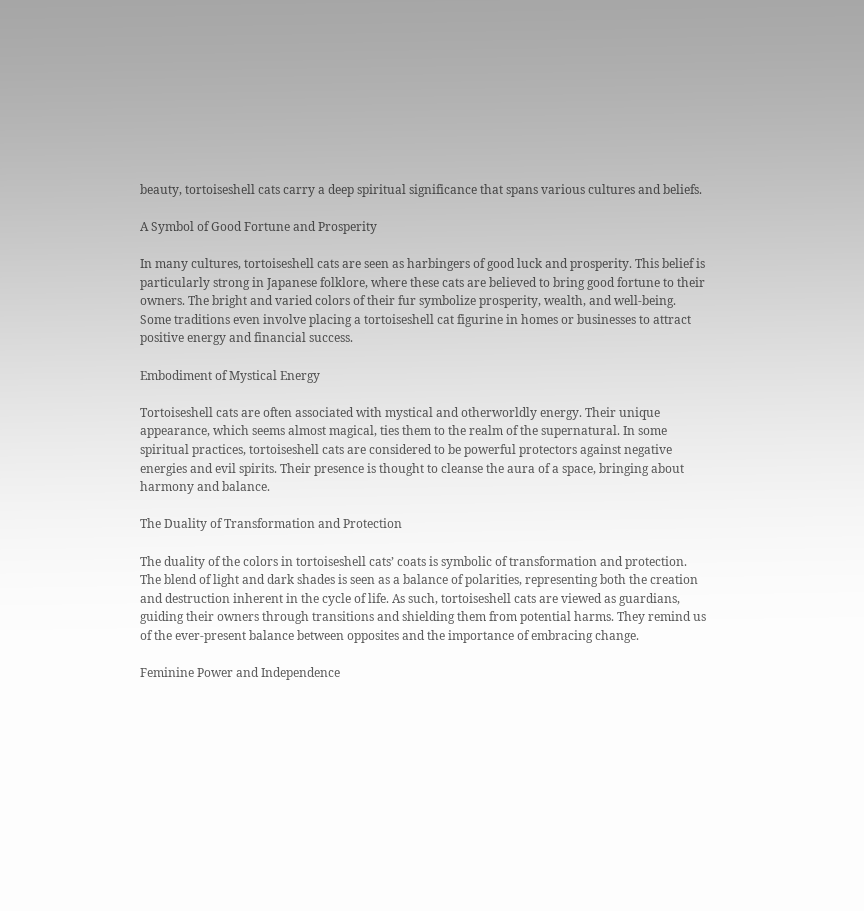beauty, tortoiseshell cats carry a deep spiritual significance that spans various cultures and beliefs.

A Symbol of Good Fortune and Prosperity

In many cultures, tortoiseshell cats are seen as harbingers of good luck and prosperity. This belief is particularly strong in Japanese folklore, where these cats are believed to bring good fortune to their owners. The bright and varied colors of their fur symbolize prosperity, wealth, and well-being. Some traditions even involve placing a tortoiseshell cat figurine in homes or businesses to attract positive energy and financial success.

Embodiment of Mystical Energy

Tortoiseshell cats are often associated with mystical and otherworldly energy. Their unique appearance, which seems almost magical, ties them to the realm of the supernatural. In some spiritual practices, tortoiseshell cats are considered to be powerful protectors against negative energies and evil spirits. Their presence is thought to cleanse the aura of a space, bringing about harmony and balance.

The Duality of Transformation and Protection

The duality of the colors in tortoiseshell cats’ coats is symbolic of transformation and protection. The blend of light and dark shades is seen as a balance of polarities, representing both the creation and destruction inherent in the cycle of life. As such, tortoiseshell cats are viewed as guardians, guiding their owners through transitions and shielding them from potential harms. They remind us of the ever-present balance between opposites and the importance of embracing change.

Feminine Power and Independence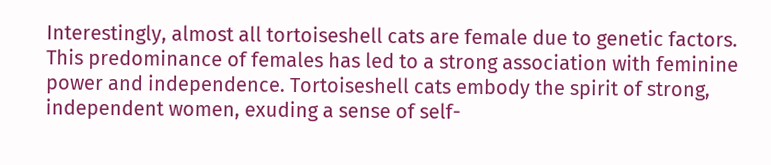Interestingly, almost all tortoiseshell cats are female due to genetic factors. This predominance of females has led to a strong association with feminine power and independence. Tortoiseshell cats embody the spirit of strong, independent women, exuding a sense of self-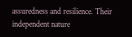assuredness and resilience. Their independent nature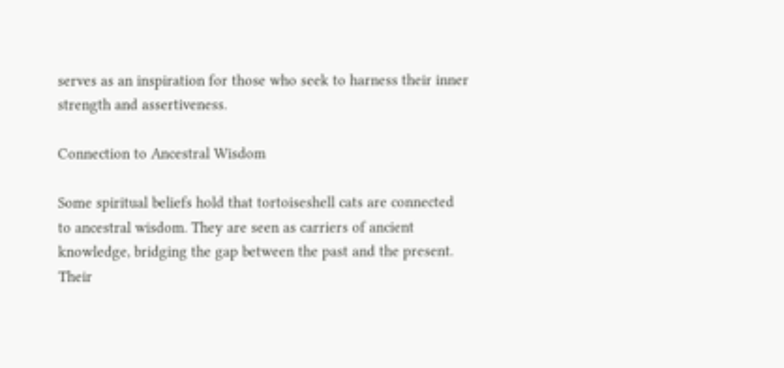serves as an inspiration for those who seek to harness their inner strength and assertiveness.

Connection to Ancestral Wisdom

Some spiritual beliefs hold that tortoiseshell cats are connected to ancestral wisdom. They are seen as carriers of ancient knowledge, bridging the gap between the past and the present. Their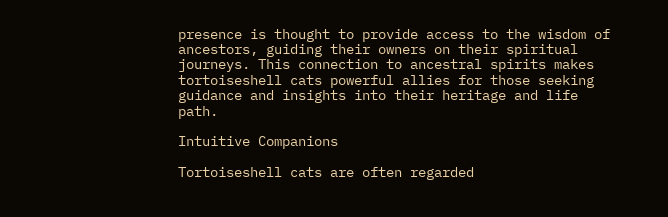presence is thought to provide access to the wisdom of ancestors, guiding their owners on their spiritual journeys. This connection to ancestral spirits makes tortoiseshell cats powerful allies for those seeking guidance and insights into their heritage and life path.

Intuitive Companions

Tortoiseshell cats are often regarded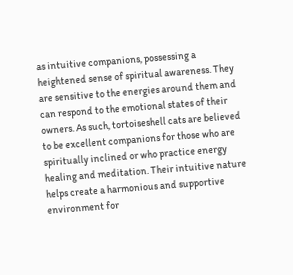as intuitive companions, possessing a heightened sense of spiritual awareness. They are sensitive to the energies around them and can respond to the emotional states of their owners. As such, tortoiseshell cats are believed to be excellent companions for those who are spiritually inclined or who practice energy healing and meditation. Their intuitive nature helps create a harmonious and supportive environment for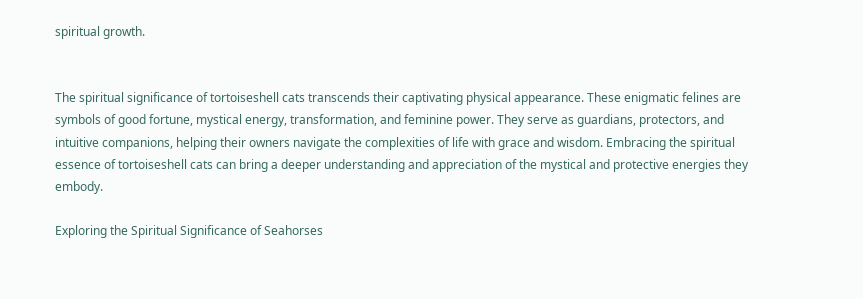spiritual growth.


The spiritual significance of tortoiseshell cats transcends their captivating physical appearance. These enigmatic felines are symbols of good fortune, mystical energy, transformation, and feminine power. They serve as guardians, protectors, and intuitive companions, helping their owners navigate the complexities of life with grace and wisdom. Embracing the spiritual essence of tortoiseshell cats can bring a deeper understanding and appreciation of the mystical and protective energies they embody.

Exploring the Spiritual Significance of Seahorses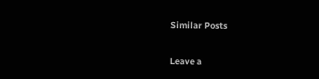Similar Posts

Leave a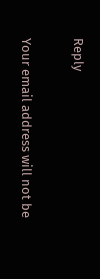Reply

Your email address will not be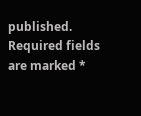published. Required fields are marked *